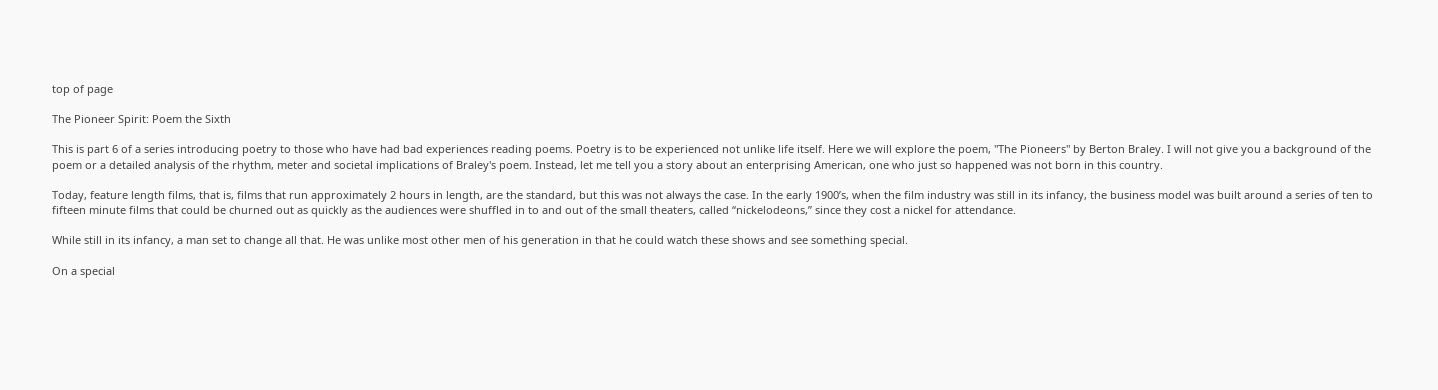top of page

The Pioneer Spirit: Poem the Sixth

This is part 6 of a series introducing poetry to those who have had bad experiences reading poems. Poetry is to be experienced not unlike life itself. Here we will explore the poem, "The Pioneers" by Berton Braley. I will not give you a background of the poem or a detailed analysis of the rhythm, meter and societal implications of Braley's poem. Instead, let me tell you a story about an enterprising American, one who just so happened was not born in this country.

Today, feature length films, that is, films that run approximately 2 hours in length, are the standard, but this was not always the case. In the early 1900’s, when the film industry was still in its infancy, the business model was built around a series of ten to fifteen minute films that could be churned out as quickly as the audiences were shuffled in to and out of the small theaters, called “nickelodeons,” since they cost a nickel for attendance.

While still in its infancy, a man set to change all that. He was unlike most other men of his generation in that he could watch these shows and see something special.

On a special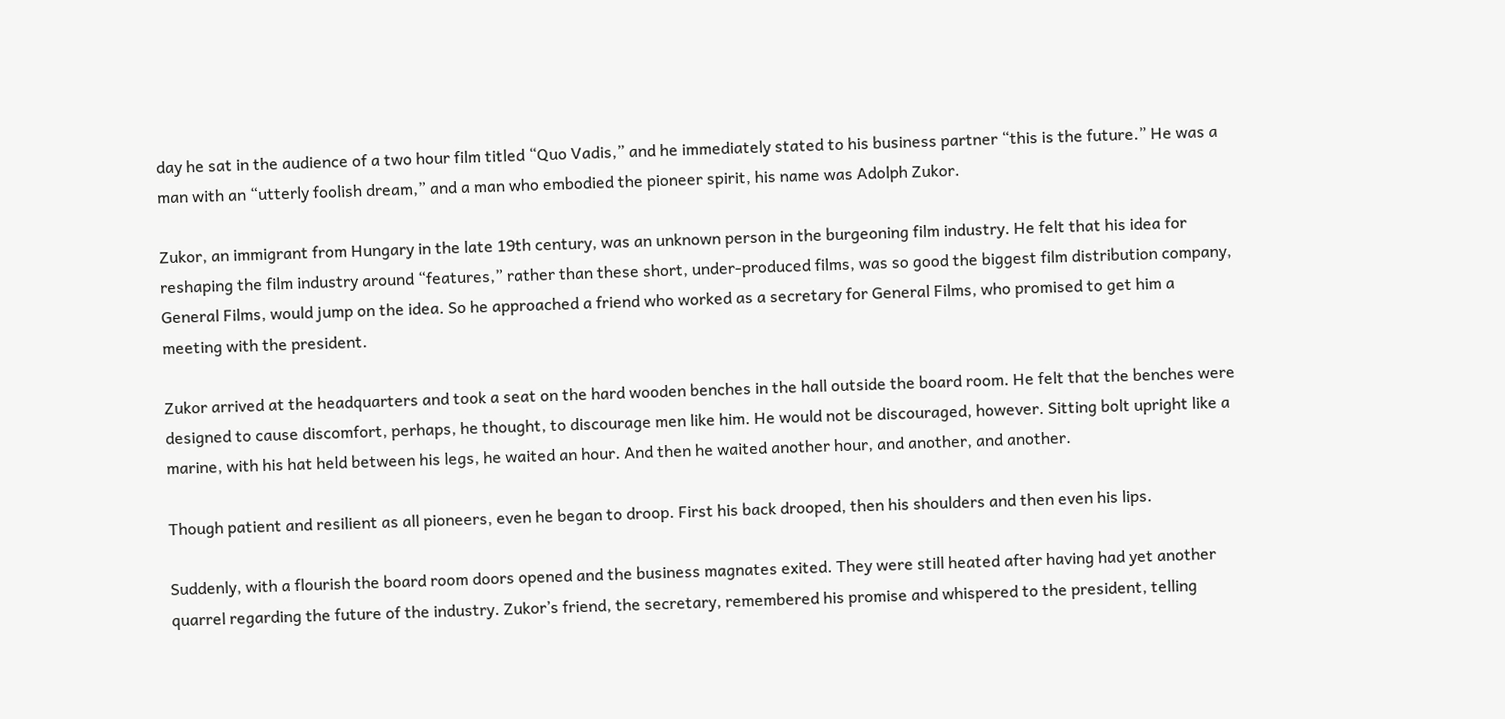day he sat in the audience of a two hour film titled “Quo Vadis,” and he immediately stated to his business partner “this is the future.” He was a man with an “utterly foolish dream,” and a man who embodied the pioneer spirit, his name was Adolph Zukor.

Zukor, an immigrant from Hungary in the late 19th century, was an unknown person in the burgeoning film industry. He felt that his idea for reshaping the film industry around “features,” rather than these short, under-produced films, was so good the biggest film distribution company, General Films, would jump on the idea. So he approached a friend who worked as a secretary for General Films, who promised to get him a meeting with the president.

Zukor arrived at the headquarters and took a seat on the hard wooden benches in the hall outside the board room. He felt that the benches were designed to cause discomfort, perhaps, he thought, to discourage men like him. He would not be discouraged, however. Sitting bolt upright like a marine, with his hat held between his legs, he waited an hour. And then he waited another hour, and another, and another.

Though patient and resilient as all pioneers, even he began to droop. First his back drooped, then his shoulders and then even his lips.

Suddenly, with a flourish the board room doors opened and the business magnates exited. They were still heated after having had yet another quarrel regarding the future of the industry. Zukor’s friend, the secretary, remembered his promise and whispered to the president, telling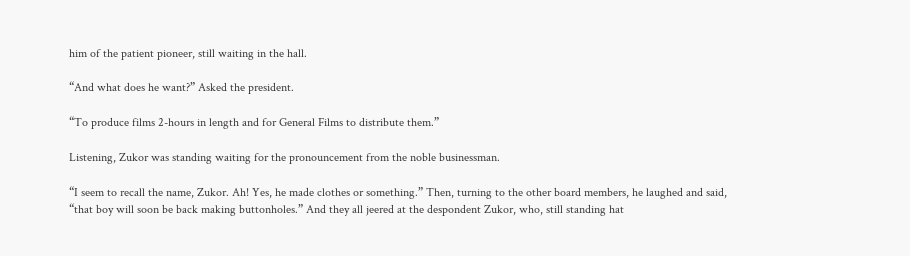him of the patient pioneer, still waiting in the hall.

“And what does he want?” Asked the president.

“To produce films 2-hours in length and for General Films to distribute them.”

Listening, Zukor was standing waiting for the pronouncement from the noble businessman.

“I seem to recall the name, Zukor. Ah! Yes, he made clothes or something.” Then, turning to the other board members, he laughed and said, “that boy will soon be back making buttonholes.” And they all jeered at the despondent Zukor, who, still standing hat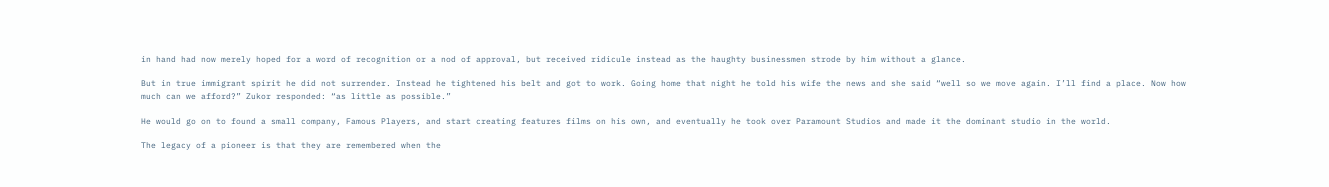in hand had now merely hoped for a word of recognition or a nod of approval, but received ridicule instead as the haughty businessmen strode by him without a glance.

But in true immigrant spirit he did not surrender. Instead he tightened his belt and got to work. Going home that night he told his wife the news and she said “well so we move again. I’ll find a place. Now how much can we afford?” Zukor responded: “as little as possible.”

He would go on to found a small company, Famous Players, and start creating features films on his own, and eventually he took over Paramount Studios and made it the dominant studio in the world.

The legacy of a pioneer is that they are remembered when the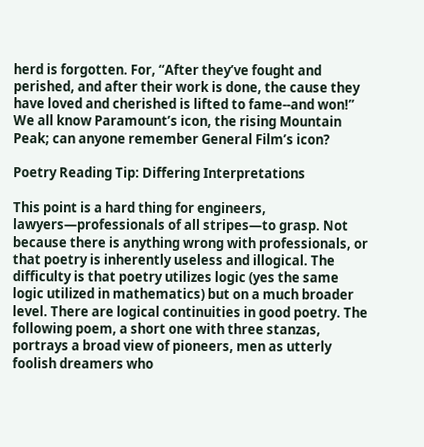herd is forgotten. For, “After they’ve fought and perished, and after their work is done, the cause they have loved and cherished is lifted to fame--and won!” We all know Paramount’s icon, the rising Mountain Peak; can anyone remember General Film’s icon?

Poetry Reading Tip: Differing Interpretations

This point is a hard thing for engineers, lawyers—professionals of all stripes—to grasp. Not because there is anything wrong with professionals, or that poetry is inherently useless and illogical. The difficulty is that poetry utilizes logic (yes the same logic utilized in mathematics) but on a much broader level. There are logical continuities in good poetry. The following poem, a short one with three stanzas, portrays a broad view of pioneers, men as utterly foolish dreamers who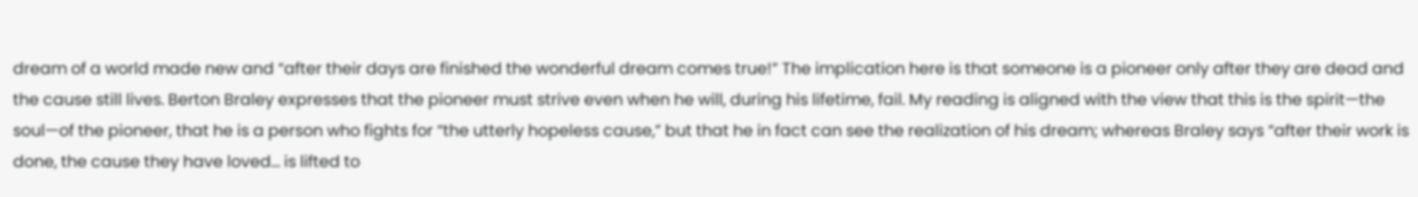dream of a world made new and “after their days are finished the wonderful dream comes true!” The implication here is that someone is a pioneer only after they are dead and the cause still lives. Berton Braley expresses that the pioneer must strive even when he will, during his lifetime, fail. My reading is aligned with the view that this is the spirit—the soul—of the pioneer, that he is a person who fights for “the utterly hopeless cause,” but that he in fact can see the realization of his dream; whereas Braley says “after their work is done, the cause they have loved… is lifted to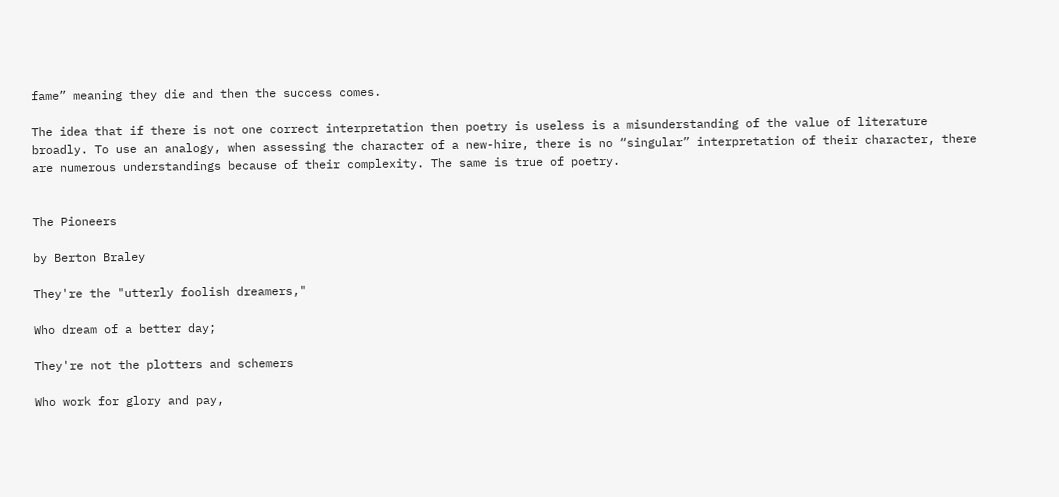fame” meaning they die and then the success comes.

The idea that if there is not one correct interpretation then poetry is useless is a misunderstanding of the value of literature broadly. To use an analogy, when assessing the character of a new-hire, there is no “singular” interpretation of their character, there are numerous understandings because of their complexity. The same is true of poetry.


The Pioneers

by Berton Braley

They're the "utterly foolish dreamers,"

Who dream of a better day;

They're not the plotters and schemers

Who work for glory and pay,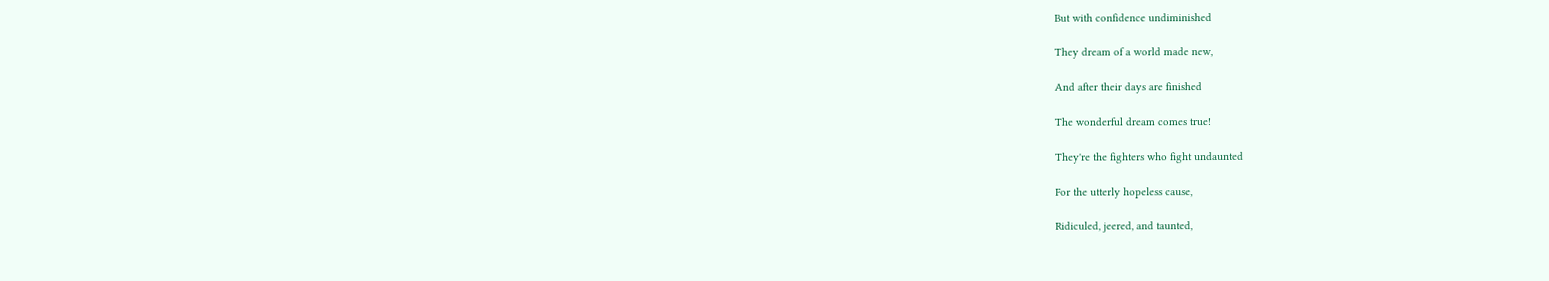But with confidence undiminished

They dream of a world made new,

And after their days are finished

The wonderful dream comes true!

They're the fighters who fight undaunted

For the utterly hopeless cause,

Ridiculed, jeered, and taunted,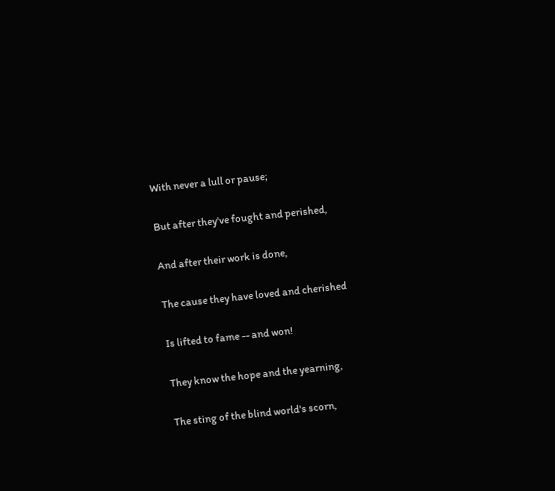With never a lull or pause;

But after they've fought and perished,

And after their work is done,

The cause they have loved and cherished

Is lifted to fame -- and won!

They know the hope and the yearning,

The sting of the blind world's scorn,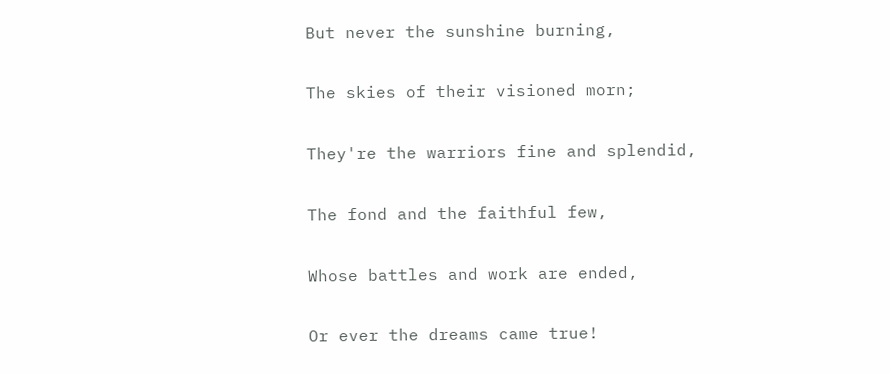But never the sunshine burning,

The skies of their visioned morn;

They're the warriors fine and splendid,

The fond and the faithful few,

Whose battles and work are ended,

Or ever the dreams came true!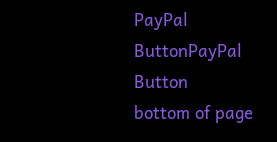PayPal ButtonPayPal Button
bottom of page